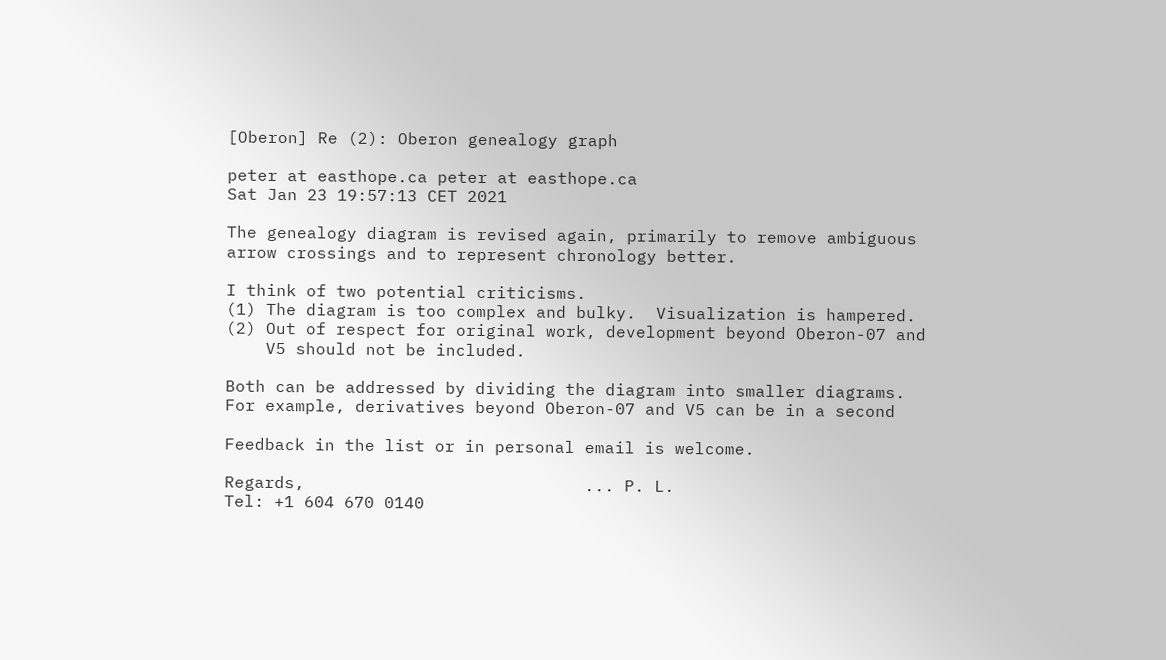[Oberon] Re (2): Oberon genealogy graph

peter at easthope.ca peter at easthope.ca
Sat Jan 23 19:57:13 CET 2021

The genealogy diagram is revised again, primarily to remove ambiguous
arrow crossings and to represent chronology better.

I think of two potential criticisms.
(1) The diagram is too complex and bulky.  Visualization is hampered.
(2) Out of respect for original work, development beyond Oberon-07 and
    V5 should not be included.

Both can be addressed by dividing the diagram into smaller diagrams.
For example, derivatives beyond Oberon-07 and V5 can be in a second

Feedback in the list or in personal email is welcome.

Regards,                            ... P. L.
Tel: +1 604 670 0140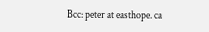Bcc: peter at easthope. ca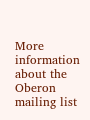More information about the Oberon mailing list